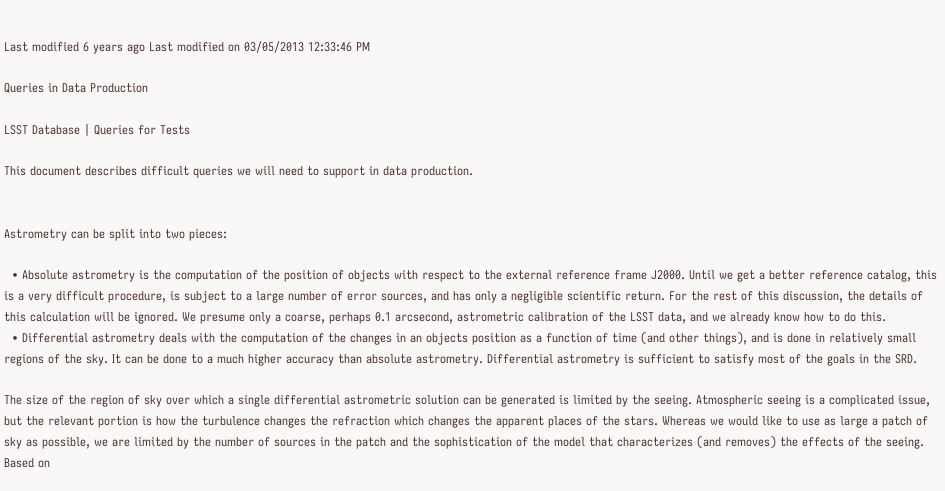Last modified 6 years ago Last modified on 03/05/2013 12:33:46 PM

Queries in Data Production

LSST Database | Queries for Tests

This document describes difficult queries we will need to support in data production.


Astrometry can be split into two pieces:

  • Absolute astrometry is the computation of the position of objects with respect to the external reference frame J2000. Until we get a better reference catalog, this is a very difficult procedure, is subject to a large number of error sources, and has only a negligible scientific return. For the rest of this discussion, the details of this calculation will be ignored. We presume only a coarse, perhaps 0.1 arcsecond, astrometric calibration of the LSST data, and we already know how to do this.
  • Differential astrometry deals with the computation of the changes in an objects position as a function of time (and other things), and is done in relatively small regions of the sky. It can be done to a much higher accuracy than absolute astrometry. Differential astrometry is sufficient to satisfy most of the goals in the SRD.

The size of the region of sky over which a single differential astrometric solution can be generated is limited by the seeing. Atmospheric seeing is a complicated issue, but the relevant portion is how the turbulence changes the refraction which changes the apparent places of the stars. Whereas we would like to use as large a patch of sky as possible, we are limited by the number of sources in the patch and the sophistication of the model that characterizes (and removes) the effects of the seeing. Based on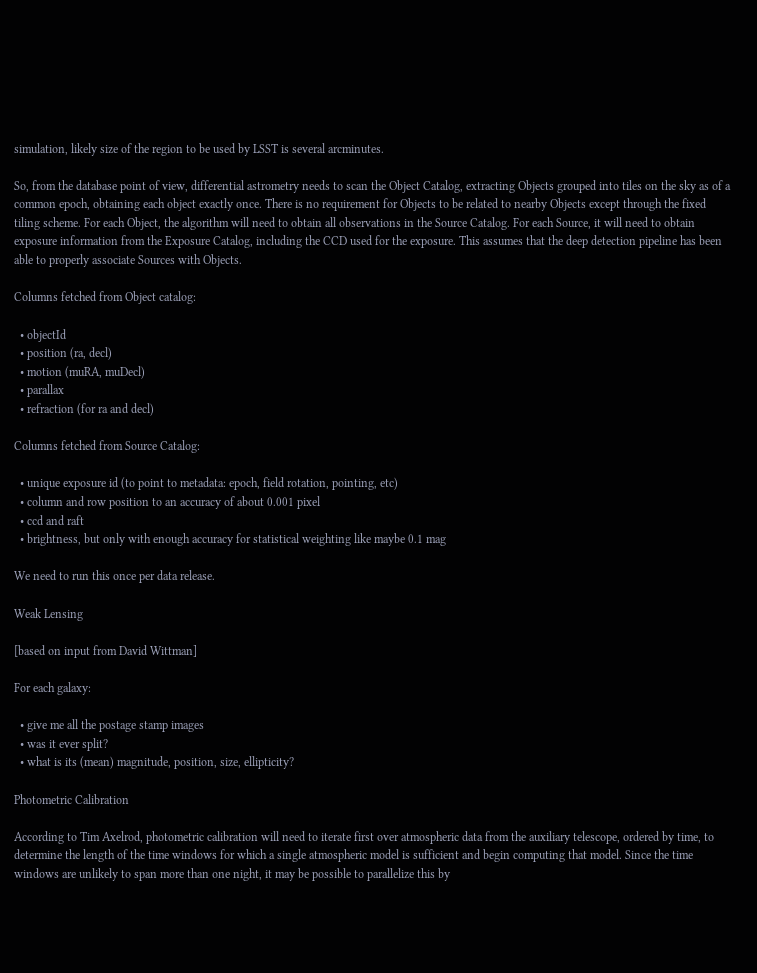simulation, likely size of the region to be used by LSST is several arcminutes.

So, from the database point of view, differential astrometry needs to scan the Object Catalog, extracting Objects grouped into tiles on the sky as of a common epoch, obtaining each object exactly once. There is no requirement for Objects to be related to nearby Objects except through the fixed tiling scheme. For each Object, the algorithm will need to obtain all observations in the Source Catalog. For each Source, it will need to obtain exposure information from the Exposure Catalog, including the CCD used for the exposure. This assumes that the deep detection pipeline has been able to properly associate Sources with Objects.

Columns fetched from Object catalog:

  • objectId
  • position (ra, decl)
  • motion (muRA, muDecl)
  • parallax
  • refraction (for ra and decl)

Columns fetched from Source Catalog:

  • unique exposure id (to point to metadata: epoch, field rotation, pointing, etc)
  • column and row position to an accuracy of about 0.001 pixel
  • ccd and raft
  • brightness, but only with enough accuracy for statistical weighting like maybe 0.1 mag

We need to run this once per data release.

Weak Lensing

[based on input from David Wittman]

For each galaxy:

  • give me all the postage stamp images
  • was it ever split?
  • what is its (mean) magnitude, position, size, ellipticity?

Photometric Calibration

According to Tim Axelrod, photometric calibration will need to iterate first over atmospheric data from the auxiliary telescope, ordered by time, to determine the length of the time windows for which a single atmospheric model is sufficient and begin computing that model. Since the time windows are unlikely to span more than one night, it may be possible to parallelize this by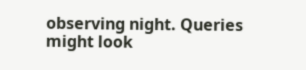observing night. Queries might look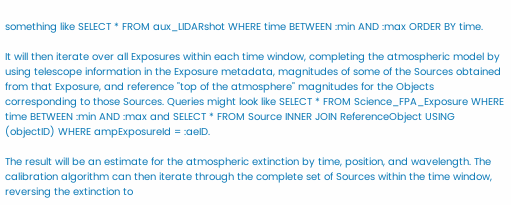something like SELECT * FROM aux_LIDARshot WHERE time BETWEEN :min AND :max ORDER BY time.

It will then iterate over all Exposures within each time window, completing the atmospheric model by using telescope information in the Exposure metadata, magnitudes of some of the Sources obtained from that Exposure, and reference "top of the atmosphere" magnitudes for the Objects corresponding to those Sources. Queries might look like SELECT * FROM Science_FPA_Exposure WHERE time BETWEEN :min AND :max and SELECT * FROM Source INNER JOIN ReferenceObject USING (objectID) WHERE ampExposureId = :aeID.

The result will be an estimate for the atmospheric extinction by time, position, and wavelength. The calibration algorithm can then iterate through the complete set of Sources within the time window, reversing the extinction to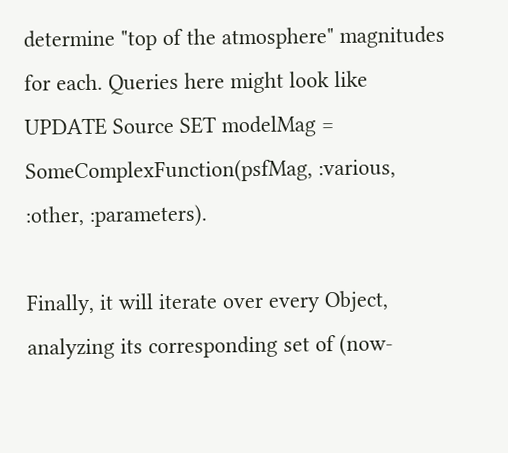determine "top of the atmosphere" magnitudes for each. Queries here might look like UPDATE Source SET modelMag = SomeComplexFunction(psfMag, :various, :other, :parameters).

Finally, it will iterate over every Object, analyzing its corresponding set of (now-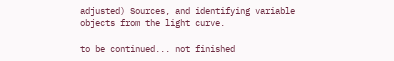adjusted) Sources, and identifying variable objects from the light curve.

to be continued... not finished